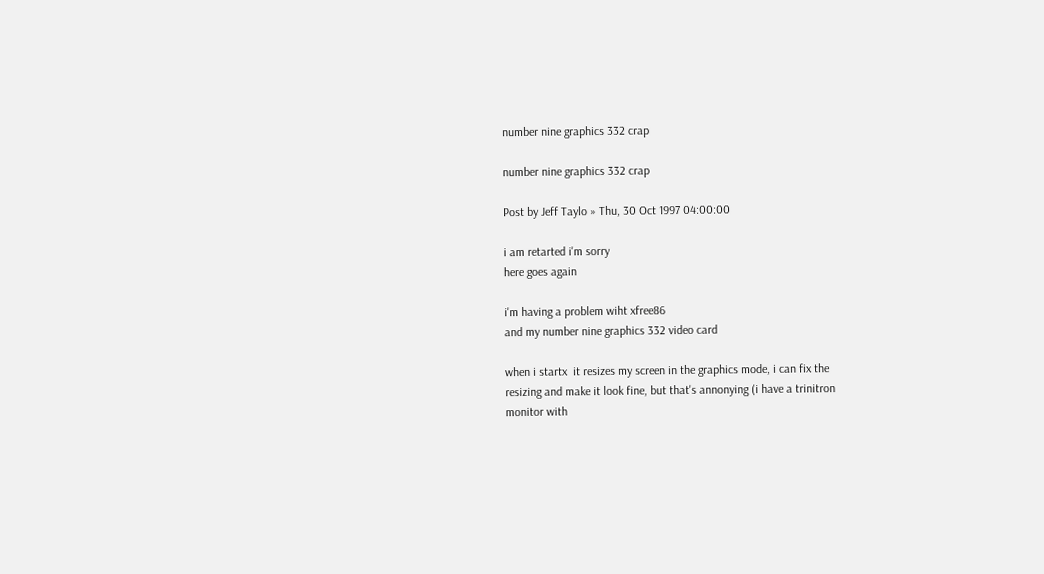number nine graphics 332 crap

number nine graphics 332 crap

Post by Jeff Taylo » Thu, 30 Oct 1997 04:00:00

i am retarted i'm sorry
here goes again

i'm having a problem wiht xfree86
and my number nine graphics 332 video card

when i startx  it resizes my screen in the graphics mode, i can fix the
resizing and make it look fine, but that's annonying (i have a trinitron
monitor with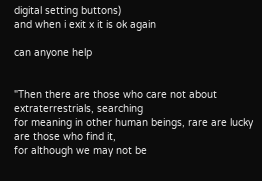digital setting buttons)
and when i exit x it is ok again

can anyone help


"Then there are those who care not about extraterrestrials, searching
for meaning in other human beings, rare are lucky are those who find it,
for although we may not be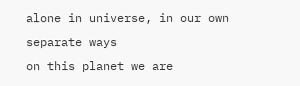alone in universe, in our own separate ways
on this planet we are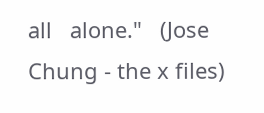all   alone."   (Jose Chung - the x files)